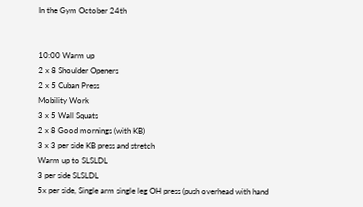In the Gym October 24th


10:00 Warm up
2 x 8 Shoulder Openers
2 x 5 Cuban Press
Mobility Work
3 x 5 Wall Squats
2 x 8 Good mornings (with KB)
3 x 3 per side KB press and stretch
Warm up to SLSLDL
3 per side SLSLDL
5x per side, Single arm single leg OH press (push overhead with hand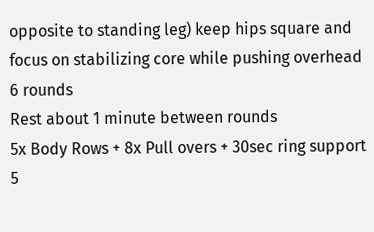opposite to standing leg) keep hips square and focus on stabilizing core while pushing overhead
6 rounds
Rest about 1 minute between rounds
5x Body Rows + 8x Pull overs + 30sec ring support
5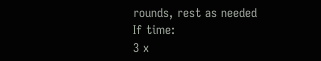rounds, rest as needed
If time:
3 x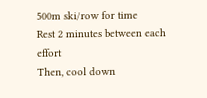500m ski/row for time
Rest 2 minutes between each effort
Then, cool down